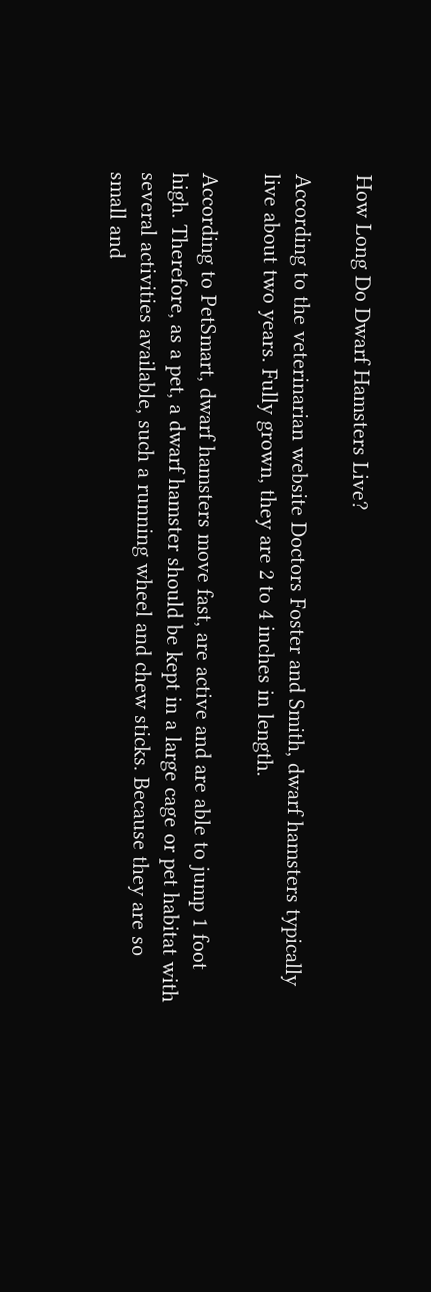How Long Do Dwarf Hamsters Live?

According to the veterinarian website Doctors Foster and Smith, dwarf hamsters typically live about two years. Fully grown, they are 2 to 4 inches in length.

According to PetSmart, dwarf hamsters move fast, are active and are able to jump 1 foot high. Therefore, as a pet, a dwarf hamster should be kept in a large cage or pet habitat with several activities available, such a running wheel and chew sticks. Because they are so small and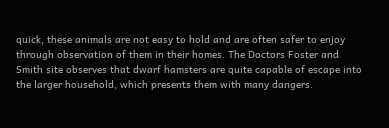quick, these animals are not easy to hold and are often safer to enjoy through observation of them in their homes. The Doctors Foster and Smith site observes that dwarf hamsters are quite capable of escape into the larger household, which presents them with many dangers.